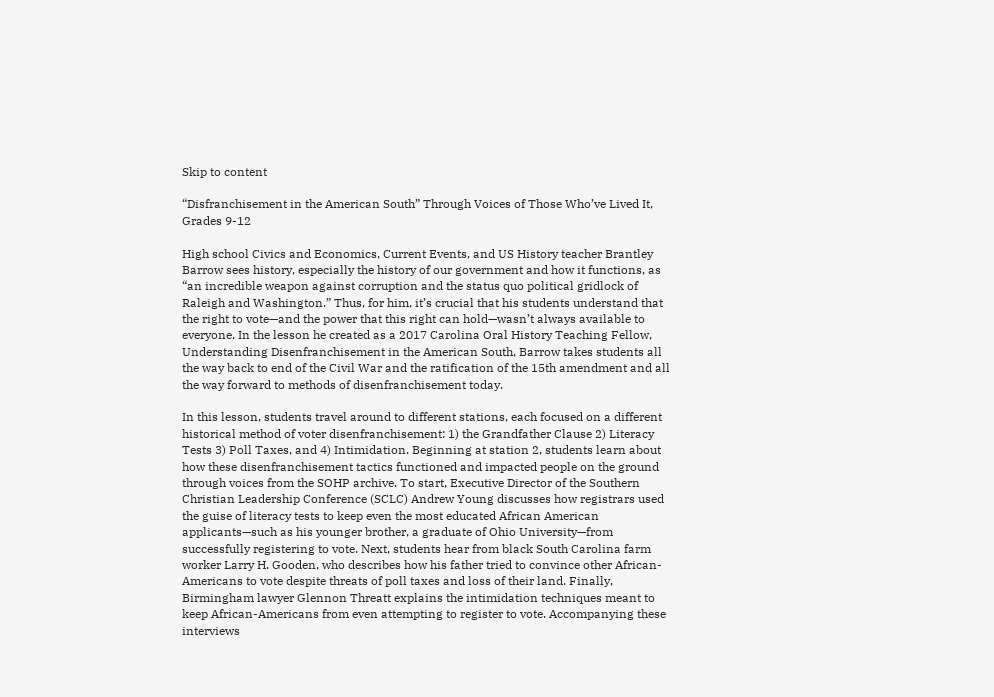Skip to content

“Disfranchisement in the American South” Through Voices of Those Who’ve Lived It, Grades 9-12

High school Civics and Economics, Current Events, and US History teacher Brantley Barrow sees history, especially the history of our government and how it functions, as “an incredible weapon against corruption and the status quo political gridlock of Raleigh and Washington.” Thus, for him, it’s crucial that his students understand that the right to vote—and the power that this right can hold—wasn’t always available to everyone. In the lesson he created as a 2017 Carolina Oral History Teaching Fellow, Understanding Disenfranchisement in the American South, Barrow takes students all the way back to end of the Civil War and the ratification of the 15th amendment and all the way forward to methods of disenfranchisement today.

In this lesson, students travel around to different stations, each focused on a different historical method of voter disenfranchisement: 1) the Grandfather Clause 2) Literacy Tests 3) Poll Taxes, and 4) Intimidation. Beginning at station 2, students learn about how these disenfranchisement tactics functioned and impacted people on the ground through voices from the SOHP archive. To start, Executive Director of the Southern Christian Leadership Conference (SCLC) Andrew Young discusses how registrars used the guise of literacy tests to keep even the most educated African American applicants—such as his younger brother, a graduate of Ohio University—from successfully registering to vote. Next, students hear from black South Carolina farm worker Larry H. Gooden, who describes how his father tried to convince other African-Americans to vote despite threats of poll taxes and loss of their land. Finally, Birmingham lawyer Glennon Threatt explains the intimidation techniques meant to keep African-Americans from even attempting to register to vote. Accompanying these interviews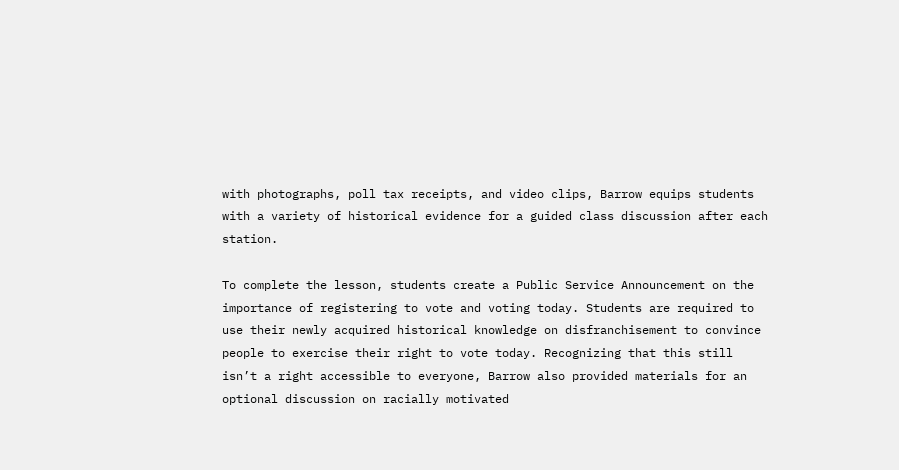with photographs, poll tax receipts, and video clips, Barrow equips students with a variety of historical evidence for a guided class discussion after each station.

To complete the lesson, students create a Public Service Announcement on the importance of registering to vote and voting today. Students are required to use their newly acquired historical knowledge on disfranchisement to convince people to exercise their right to vote today. Recognizing that this still isn’t a right accessible to everyone, Barrow also provided materials for an optional discussion on racially motivated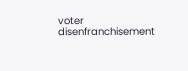voter disenfranchisement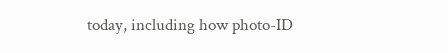today, including how photo-ID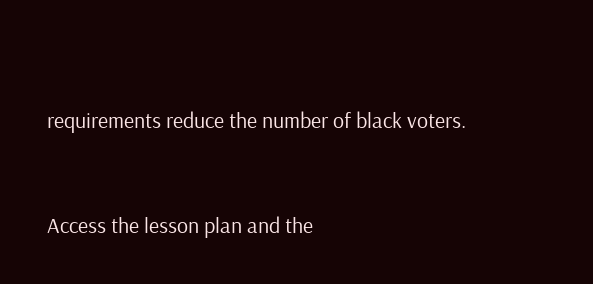requirements reduce the number of black voters.


Access the lesson plan and the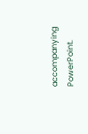accompanying PowerPoint.